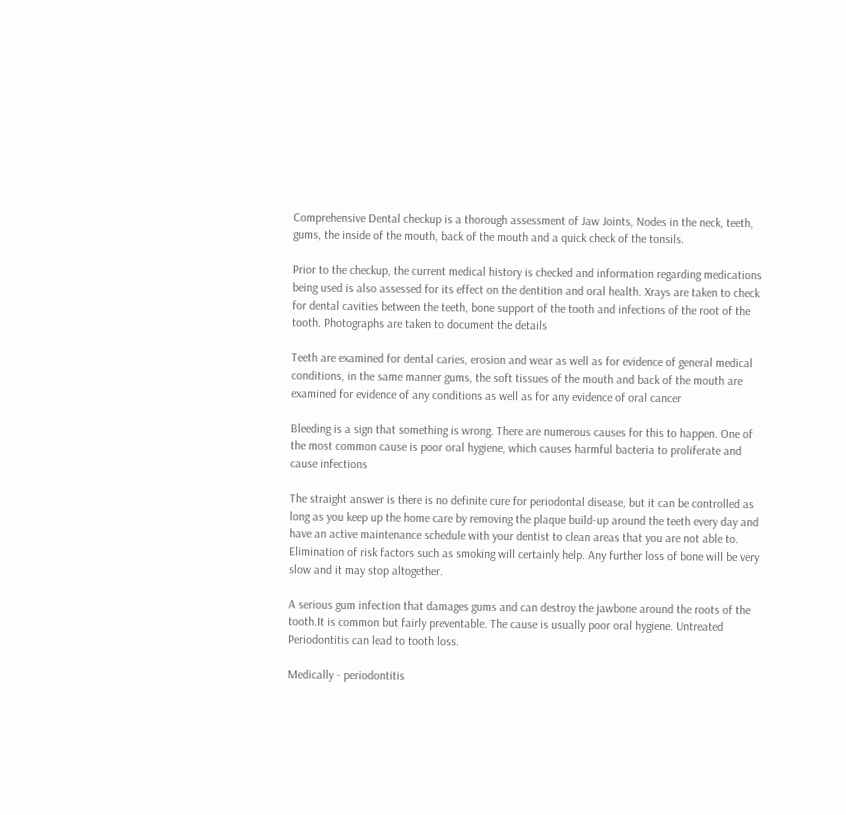Comprehensive Dental checkup is a thorough assessment of Jaw Joints, Nodes in the neck, teeth, gums, the inside of the mouth, back of the mouth and a quick check of the tonsils.

Prior to the checkup, the current medical history is checked and information regarding medications being used is also assessed for its effect on the dentition and oral health. Xrays are taken to check for dental cavities between the teeth, bone support of the tooth and infections of the root of the tooth. Photographs are taken to document the details

Teeth are examined for dental caries, erosion and wear as well as for evidence of general medical conditions, in the same manner gums, the soft tissues of the mouth and back of the mouth are examined for evidence of any conditions as well as for any evidence of oral cancer

Bleeding is a sign that something is wrong. There are numerous causes for this to happen. One of the most common cause is poor oral hygiene, which causes harmful bacteria to proliferate and cause infections

The straight answer is there is no definite cure for periodontal disease, but it can be controlled as long as you keep up the home care by removing the plaque build-up around the teeth every day and have an active maintenance schedule with your dentist to clean areas that you are not able to. Elimination of risk factors such as smoking will certainly help. Any further loss of bone will be very slow and it may stop altogether.

A serious gum infection that damages gums and can destroy the jawbone around the roots of the tooth.It is common but fairly preventable. The cause is usually poor oral hygiene. Untreated Periodontitis can lead to tooth loss.

Medically - periodontitis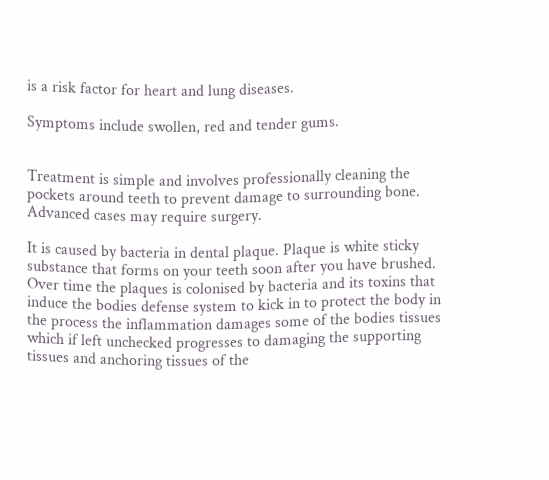is a risk factor for heart and lung diseases.

Symptoms include swollen, red and tender gums.


Treatment is simple and involves professionally cleaning the pockets around teeth to prevent damage to surrounding bone. Advanced cases may require surgery.

It is caused by bacteria in dental plaque. Plaque is white sticky substance that forms on your teeth soon after you have brushed. Over time the plaques is colonised by bacteria and its toxins that induce the bodies defense system to kick in to protect the body in the process the inflammation damages some of the bodies tissues which if left unchecked progresses to damaging the supporting tissues and anchoring tissues of the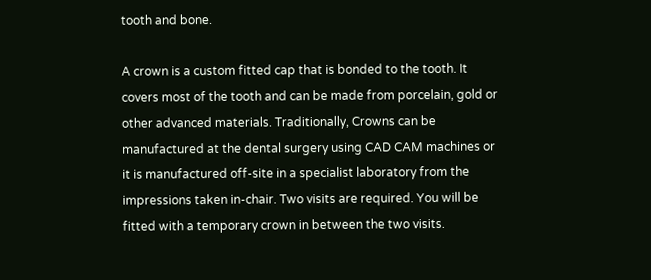tooth and bone.

A crown is a custom fitted cap that is bonded to the tooth. It covers most of the tooth and can be made from porcelain, gold or other advanced materials. Traditionally, Crowns can be manufactured at the dental surgery using CAD CAM machines or it is manufactured off-site in a specialist laboratory from the impressions taken in-chair. Two visits are required. You will be fitted with a temporary crown in between the two visits.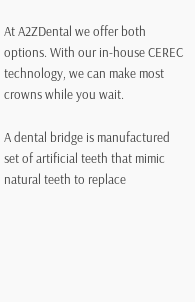At A2ZDental we offer both options. With our in-house CEREC technology, we can make most crowns while you wait.

A dental bridge is manufactured set of artificial teeth that mimic natural teeth to replace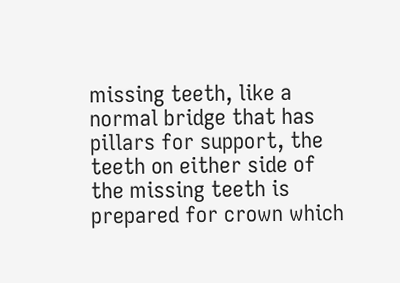missing teeth, like a normal bridge that has pillars for support, the teeth on either side of the missing teeth is prepared for crown which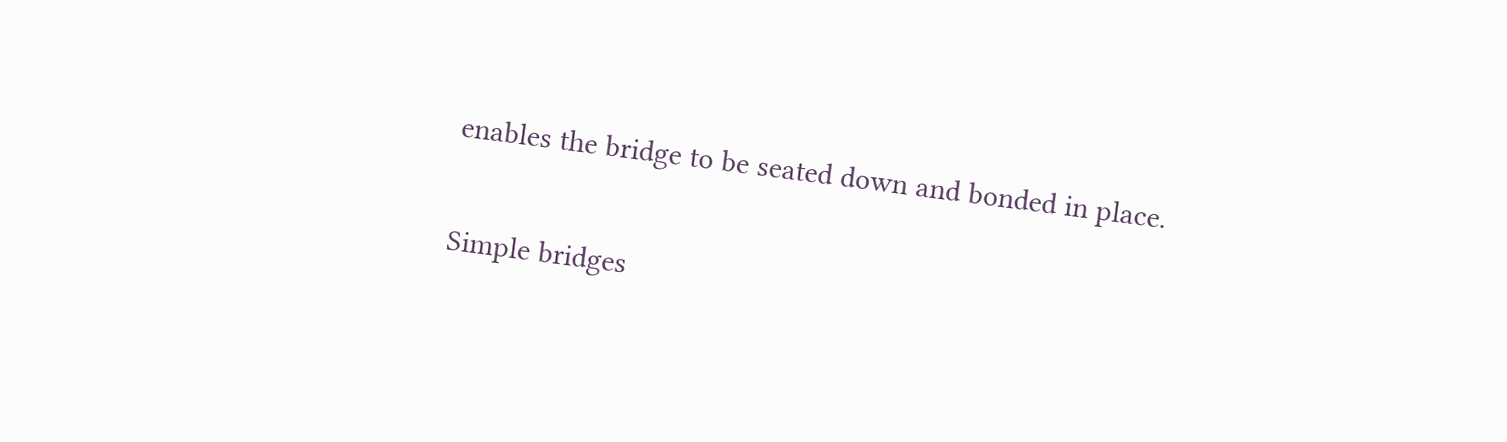enables the bridge to be seated down and bonded in place.

Simple bridges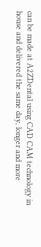can be made at A2ZDental using CAD CAM technology in house and delivered the same day, longer and more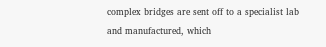complex bridges are sent off to a specialist lab and manufactured, which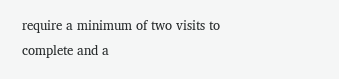require a minimum of two visits to complete and a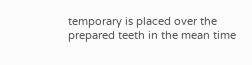temporary is placed over the prepared teeth in the mean time